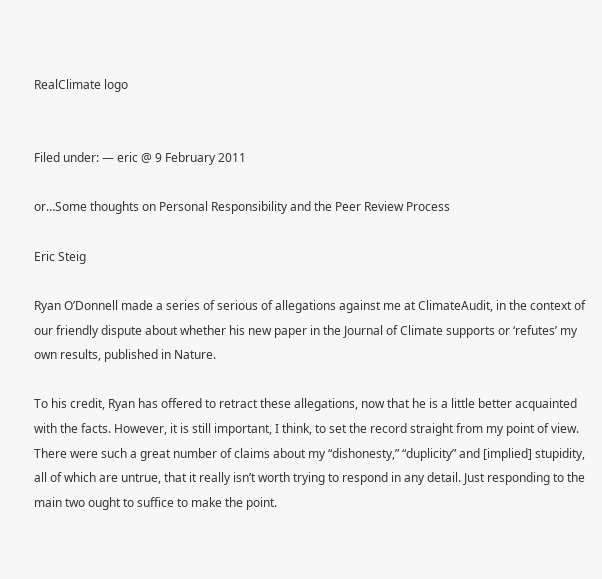RealClimate logo


Filed under: — eric @ 9 February 2011

or…Some thoughts on Personal Responsibility and the Peer Review Process

Eric Steig

Ryan O’Donnell made a series of serious of allegations against me at ClimateAudit, in the context of our friendly dispute about whether his new paper in the Journal of Climate supports or ‘refutes’ my own results, published in Nature.

To his credit, Ryan has offered to retract these allegations, now that he is a little better acquainted with the facts. However, it is still important, I think, to set the record straight from my point of view. There were such a great number of claims about my “dishonesty,” “duplicity” and [implied] stupidity, all of which are untrue, that it really isn’t worth trying to respond in any detail. Just responding to the main two ought to suffice to make the point.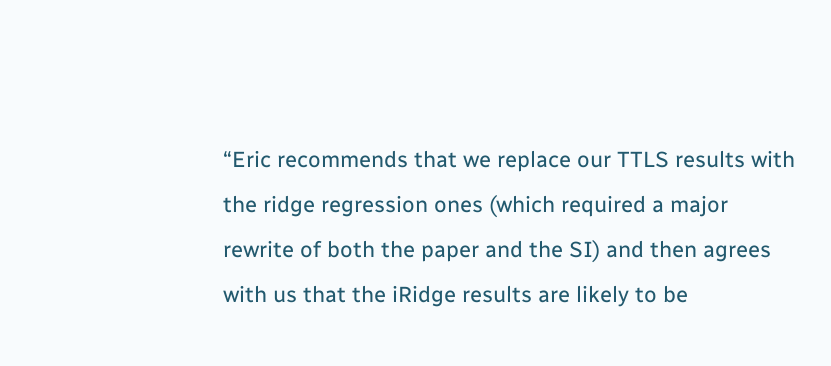“Eric recommends that we replace our TTLS results with the ridge regression ones (which required a major rewrite of both the paper and the SI) and then agrees with us that the iRidge results are likely to be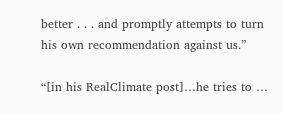better . . . and promptly attempts to turn his own recommendation against us.”

“[in his RealClimate post]…he tries to …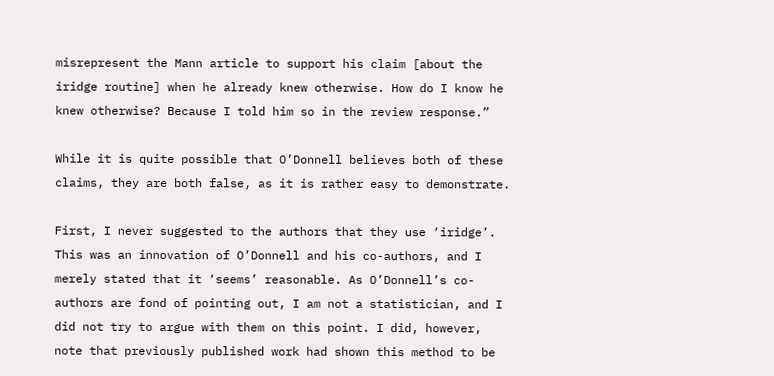misrepresent the Mann article to support his claim [about the iridge routine] when he already knew otherwise. How do I know he knew otherwise? Because I told him so in the review response.”

While it is quite possible that O’Donnell believes both of these claims, they are both false, as it is rather easy to demonstrate.

First, I never suggested to the authors that they use ‘iridge’. This was an innovation of O’Donnell and his co-authors, and I merely stated that it ‘seems’ reasonable. As O’Donnell’s co-authors are fond of pointing out, I am not a statistician, and I did not try to argue with them on this point. I did, however, note that previously published work had shown this method to be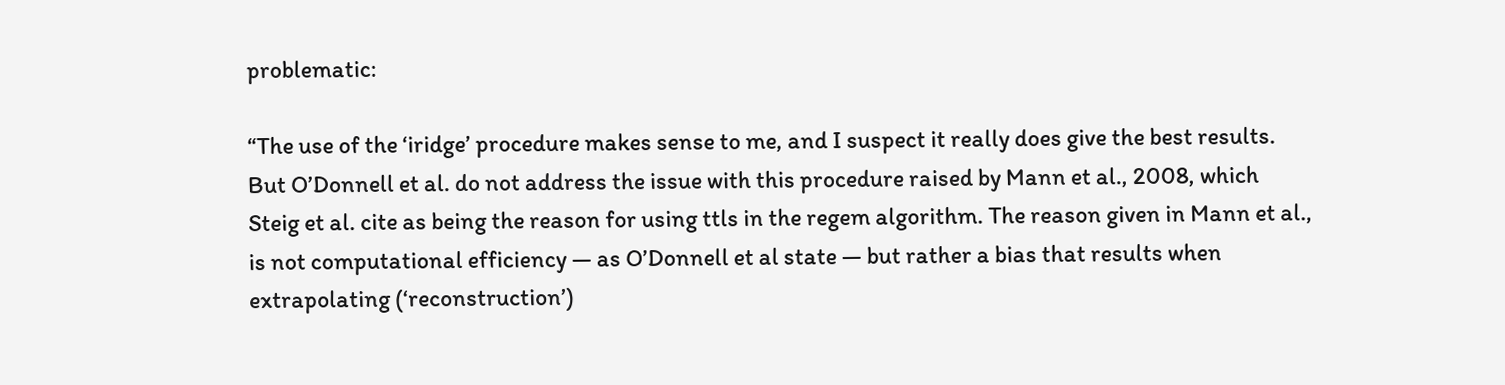problematic:

“The use of the ‘iridge’ procedure makes sense to me, and I suspect it really does give the best results. But O’Donnell et al. do not address the issue with this procedure raised by Mann et al., 2008, which Steig et al. cite as being the reason for using ttls in the regem algorithm. The reason given in Mann et al., is not computational efficiency — as O’Donnell et al state — but rather a bias that results when extrapolating (‘reconstruction’)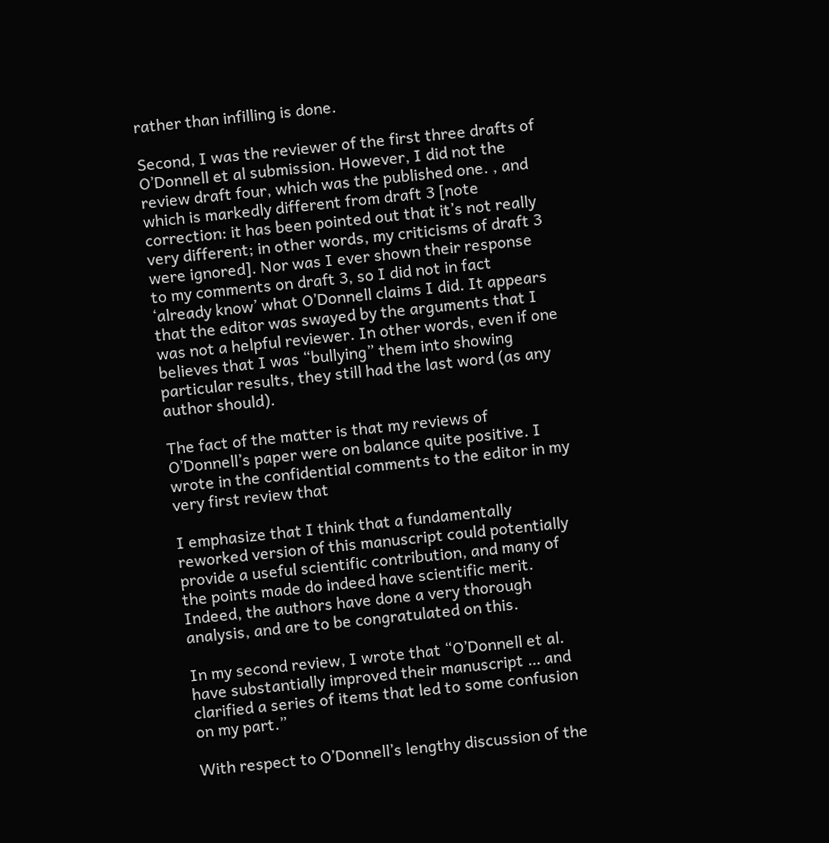rather than infilling is done.

Second, I was the reviewer of the first three drafts of O’Donnell et al submission. However, I did not the review draft four, which was the published one. , and which is markedly different from draft 3 [note correction: it has been pointed out that it’s not really very different; in other words, my criticisms of draft 3 were ignored]. Nor was I ever shown their response to my comments on draft 3, so I did not in fact ‘already know’ what O’Donnell claims I did. It appears that the editor was swayed by the arguments that I was not a helpful reviewer. In other words, even if one believes that I was “bullying” them into showing particular results, they still had the last word (as any author should).

The fact of the matter is that my reviews of O’Donnell’s paper were on balance quite positive. I wrote in the confidential comments to the editor in my very first review that

I emphasize that I think that a fundamentally reworked version of this manuscript could potentially provide a useful scientific contribution, and many of the points made do indeed have scientific merit. Indeed, the authors have done a very thorough analysis, and are to be congratulated on this.

In my second review, I wrote that “O’Donnell et al. have substantially improved their manuscript … and clarified a series of items that led to some confusion on my part.”

With respect to O’Donnell’s lengthy discussion of the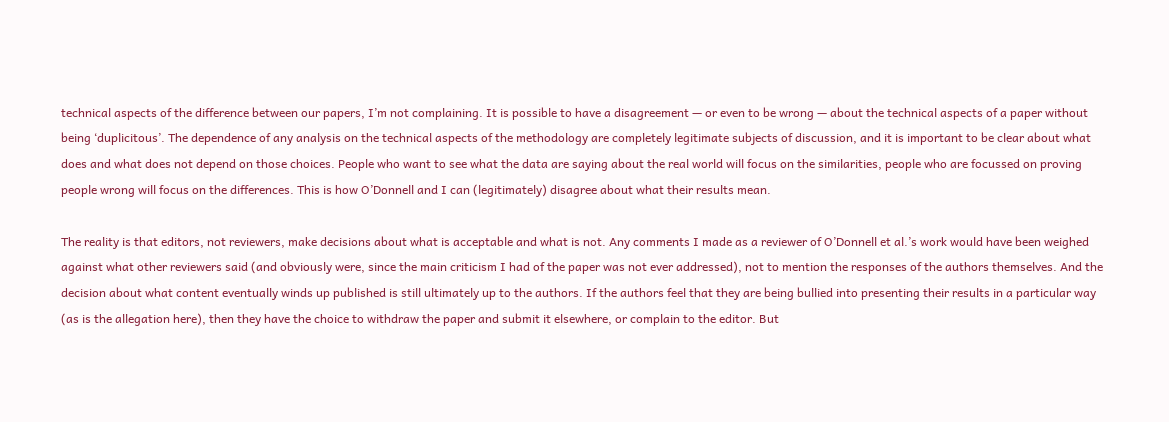technical aspects of the difference between our papers, I’m not complaining. It is possible to have a disagreement — or even to be wrong — about the technical aspects of a paper without being ‘duplicitous’. The dependence of any analysis on the technical aspects of the methodology are completely legitimate subjects of discussion, and it is important to be clear about what does and what does not depend on those choices. People who want to see what the data are saying about the real world will focus on the similarities, people who are focussed on proving people wrong will focus on the differences. This is how O’Donnell and I can (legitimately) disagree about what their results mean.

The reality is that editors, not reviewers, make decisions about what is acceptable and what is not. Any comments I made as a reviewer of O’Donnell et al.’s work would have been weighed against what other reviewers said (and obviously were, since the main criticism I had of the paper was not ever addressed), not to mention the responses of the authors themselves. And the decision about what content eventually winds up published is still ultimately up to the authors. If the authors feel that they are being bullied into presenting their results in a particular way (as is the allegation here), then they have the choice to withdraw the paper and submit it elsewhere, or complain to the editor. But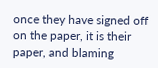once they have signed off on the paper, it is their paper, and blaming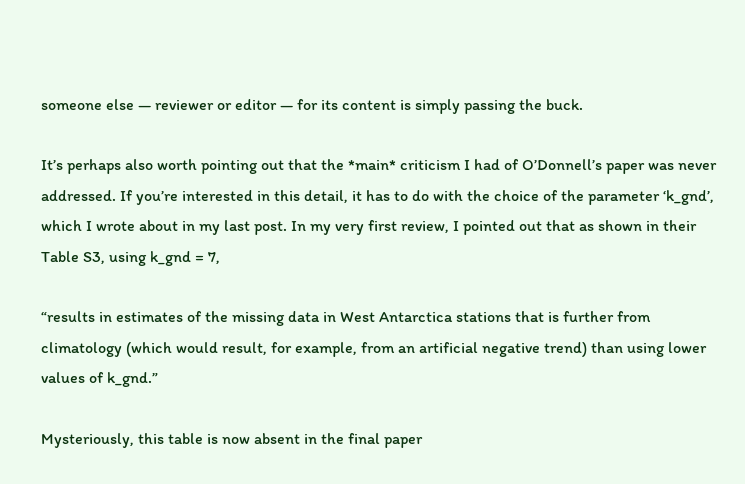someone else — reviewer or editor — for its content is simply passing the buck.

It’s perhaps also worth pointing out that the *main* criticism I had of O’Donnell’s paper was never addressed. If you’re interested in this detail, it has to do with the choice of the parameter ‘k_gnd’, which I wrote about in my last post. In my very first review, I pointed out that as shown in their Table S3, using k_gnd = 7,

“results in estimates of the missing data in West Antarctica stations that is further from climatology (which would result, for example, from an artificial negative trend) than using lower values of k_gnd.”

Mysteriously, this table is now absent in the final paper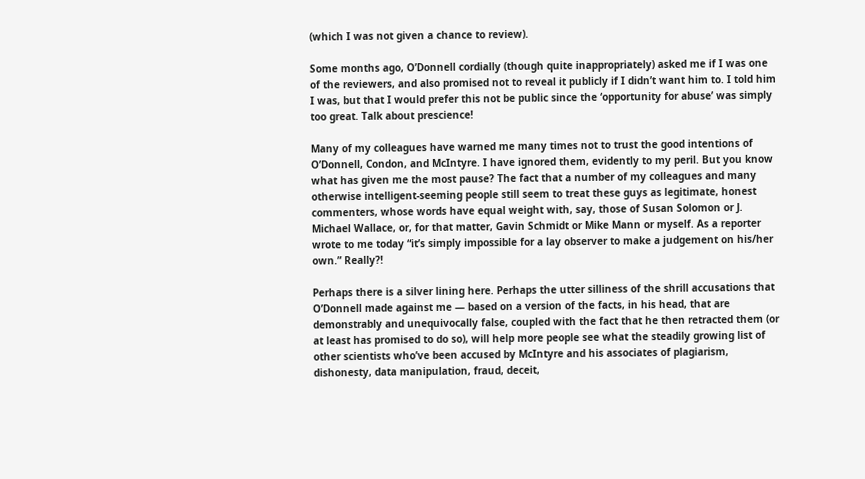(which I was not given a chance to review).

Some months ago, O’Donnell cordially (though quite inappropriately) asked me if I was one of the reviewers, and also promised not to reveal it publicly if I didn’t want him to. I told him I was, but that I would prefer this not be public since the ‘opportunity for abuse’ was simply too great. Talk about prescience!

Many of my colleagues have warned me many times not to trust the good intentions of O’Donnell, Condon, and McIntyre. I have ignored them, evidently to my peril. But you know what has given me the most pause? The fact that a number of my colleagues and many otherwise intelligent-seeming people still seem to treat these guys as legitimate, honest commenters, whose words have equal weight with, say, those of Susan Solomon or J. Michael Wallace, or, for that matter, Gavin Schmidt or Mike Mann or myself. As a reporter wrote to me today “it’s simply impossible for a lay observer to make a judgement on his/her own.” Really?!

Perhaps there is a silver lining here. Perhaps the utter silliness of the shrill accusations that O’Donnell made against me — based on a version of the facts, in his head, that are demonstrably and unequivocally false, coupled with the fact that he then retracted them (or at least has promised to do so), will help more people see what the steadily growing list of other scientists who’ve been accused by McIntyre and his associates of plagiarism, dishonesty, data manipulation, fraud, deceit,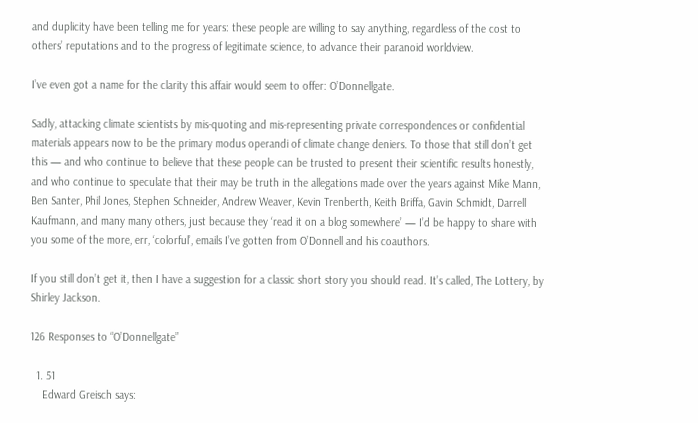and duplicity have been telling me for years: these people are willing to say anything, regardless of the cost to others’ reputations and to the progress of legitimate science, to advance their paranoid worldview.

I’ve even got a name for the clarity this affair would seem to offer: O’Donnellgate.

Sadly, attacking climate scientists by mis-quoting and mis-representing private correspondences or confidential materials appears now to be the primary modus operandi of climate change deniers. To those that still don’t get this — and who continue to believe that these people can be trusted to present their scientific results honestly, and who continue to speculate that their may be truth in the allegations made over the years against Mike Mann, Ben Santer, Phil Jones, Stephen Schneider, Andrew Weaver, Kevin Trenberth, Keith Briffa, Gavin Schmidt, Darrell Kaufmann, and many many others, just because they ‘read it on a blog somewhere’ — I’d be happy to share with you some of the more, err, ‘colorful’, emails I’ve gotten from O’Donnell and his coauthors.

If you still don’t get it, then I have a suggestion for a classic short story you should read. It’s called, The Lottery, by Shirley Jackson.

126 Responses to “O’Donnellgate”

  1. 51
    Edward Greisch says: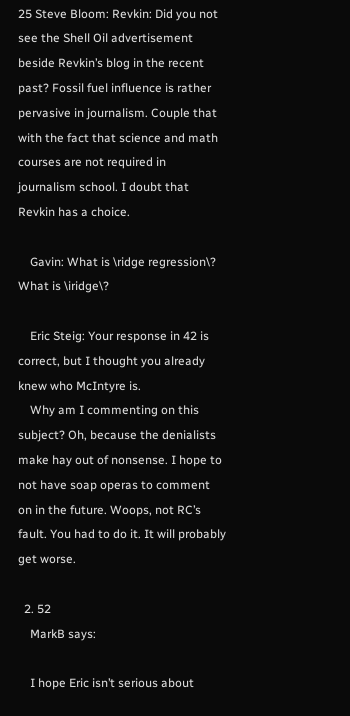25 Steve Bloom: Revkin: Did you not see the Shell Oil advertisement beside Revkin’s blog in the recent past? Fossil fuel influence is rather pervasive in journalism. Couple that with the fact that science and math courses are not required in journalism school. I doubt that Revkin has a choice.

    Gavin: What is \ridge regression\? What is \iridge\?

    Eric Steig: Your response in 42 is correct, but I thought you already knew who McIntyre is.
    Why am I commenting on this subject? Oh, because the denialists make hay out of nonsense. I hope to not have soap operas to comment on in the future. Woops, not RC’s fault. You had to do it. It will probably get worse.

  2. 52
    MarkB says:

    I hope Eric isn’t serious about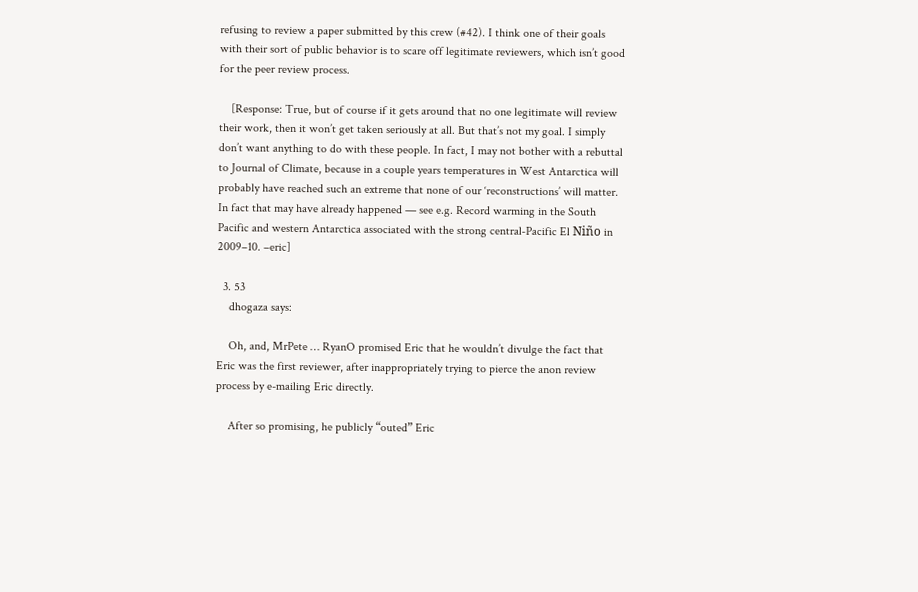refusing to review a paper submitted by this crew (#42). I think one of their goals with their sort of public behavior is to scare off legitimate reviewers, which isn’t good for the peer review process.

    [Response: True, but of course if it gets around that no one legitimate will review their work, then it won’t get taken seriously at all. But that’s not my goal. I simply don’t want anything to do with these people. In fact, I may not bother with a rebuttal to Journal of Climate, because in a couple years temperatures in West Antarctica will probably have reached such an extreme that none of our ‘reconstructions’ will matter. In fact that may have already happened — see e.g. Record warming in the South Pacific and western Antarctica associated with the strong central‐Pacific El Niño in 2009–10. –eric]

  3. 53
    dhogaza says:

    Oh, and, MrPete … RyanO promised Eric that he wouldn’t divulge the fact that Eric was the first reviewer, after inappropriately trying to pierce the anon review process by e-mailing Eric directly.

    After so promising, he publicly “outed” Eric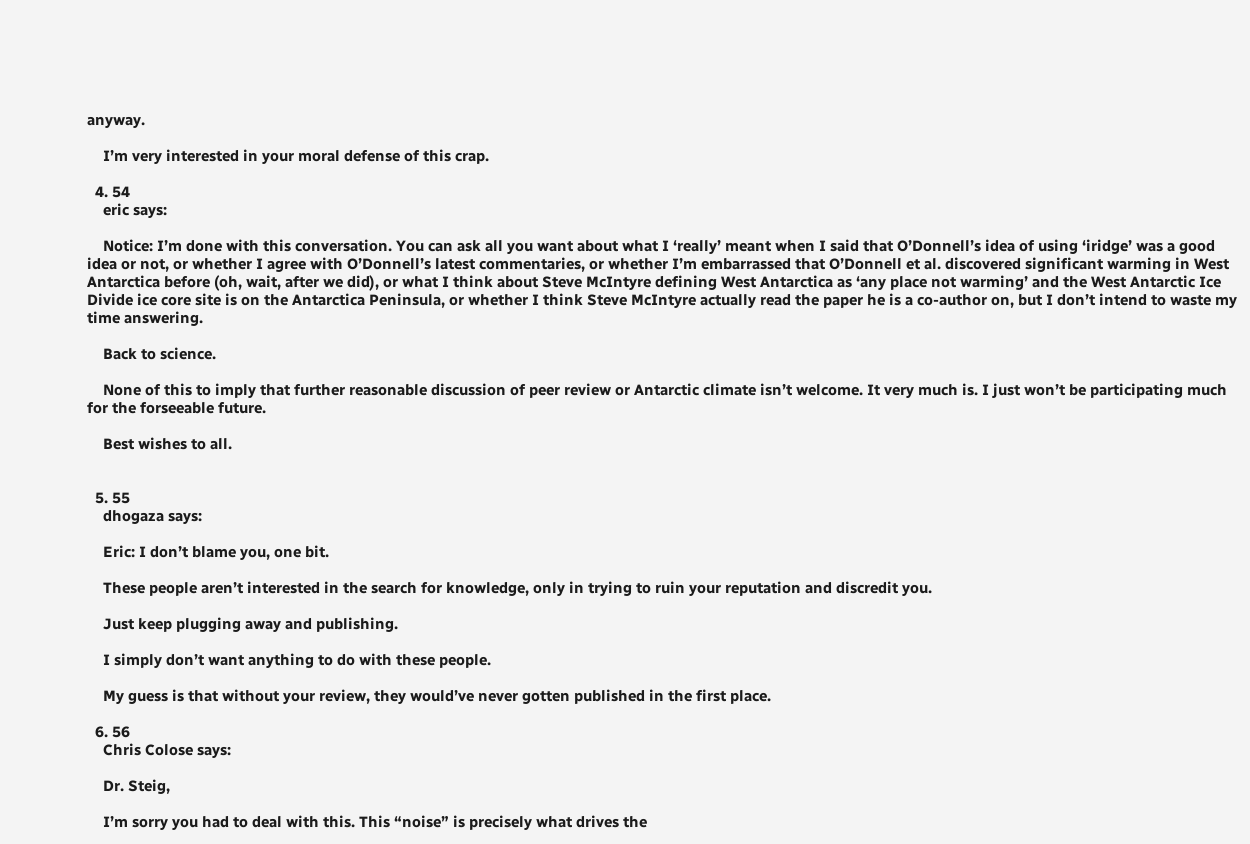anyway.

    I’m very interested in your moral defense of this crap.

  4. 54
    eric says:

    Notice: I’m done with this conversation. You can ask all you want about what I ‘really’ meant when I said that O’Donnell’s idea of using ‘iridge’ was a good idea or not, or whether I agree with O’Donnell’s latest commentaries, or whether I’m embarrassed that O’Donnell et al. discovered significant warming in West Antarctica before (oh, wait, after we did), or what I think about Steve McIntyre defining West Antarctica as ‘any place not warming’ and the West Antarctic Ice Divide ice core site is on the Antarctica Peninsula, or whether I think Steve McIntyre actually read the paper he is a co-author on, but I don’t intend to waste my time answering.

    Back to science.

    None of this to imply that further reasonable discussion of peer review or Antarctic climate isn’t welcome. It very much is. I just won’t be participating much for the forseeable future.

    Best wishes to all.


  5. 55
    dhogaza says:

    Eric: I don’t blame you, one bit.

    These people aren’t interested in the search for knowledge, only in trying to ruin your reputation and discredit you.

    Just keep plugging away and publishing.

    I simply don’t want anything to do with these people.

    My guess is that without your review, they would’ve never gotten published in the first place.

  6. 56
    Chris Colose says:

    Dr. Steig,

    I’m sorry you had to deal with this. This “noise” is precisely what drives the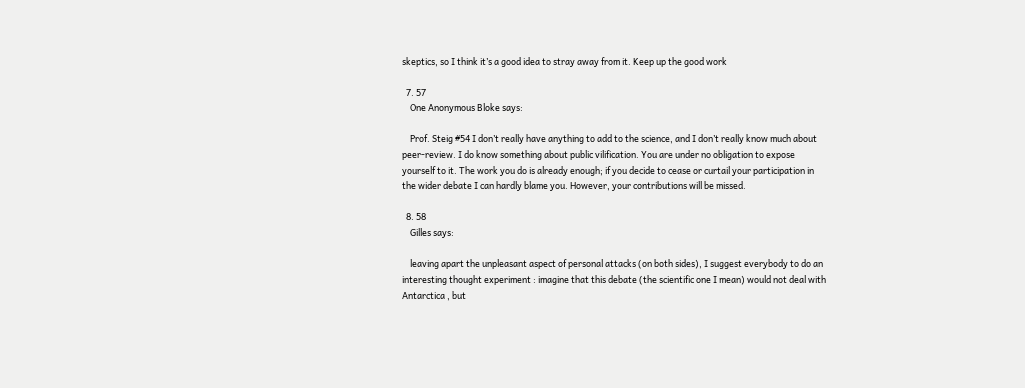skeptics, so I think it’s a good idea to stray away from it. Keep up the good work

  7. 57
    One Anonymous Bloke says:

    Prof. Steig #54 I don’t really have anything to add to the science, and I don’t really know much about peer-review. I do know something about public vilification. You are under no obligation to expose yourself to it. The work you do is already enough; if you decide to cease or curtail your participation in the wider debate I can hardly blame you. However, your contributions will be missed.

  8. 58
    Gilles says:

    leaving apart the unpleasant aspect of personal attacks (on both sides), I suggest everybody to do an interesting thought experiment : imagine that this debate (the scientific one I mean) would not deal with Antarctica , but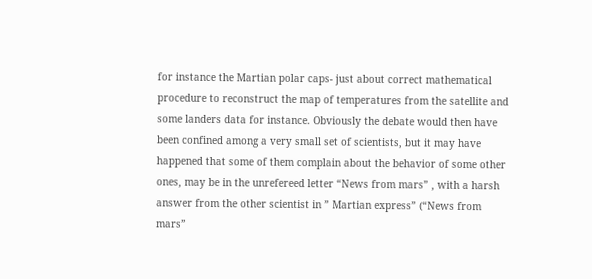for instance the Martian polar caps- just about correct mathematical procedure to reconstruct the map of temperatures from the satellite and some landers data for instance. Obviously the debate would then have been confined among a very small set of scientists, but it may have happened that some of them complain about the behavior of some other ones, may be in the unrefereed letter “News from mars” , with a harsh answer from the other scientist in ” Martian express” (“News from mars”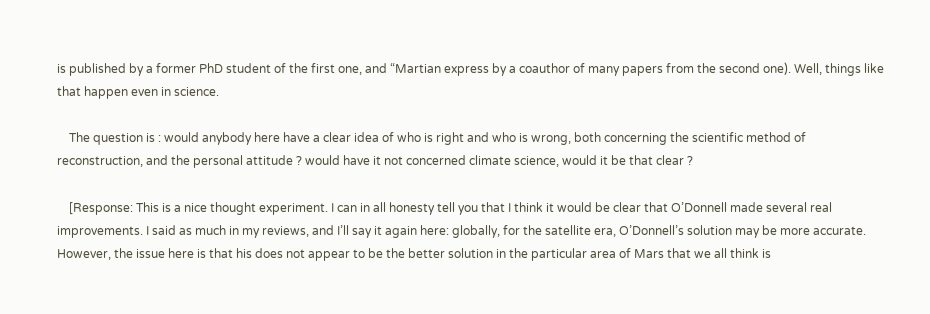is published by a former PhD student of the first one, and “Martian express by a coauthor of many papers from the second one). Well, things like that happen even in science.

    The question is : would anybody here have a clear idea of who is right and who is wrong, both concerning the scientific method of reconstruction, and the personal attitude ? would have it not concerned climate science, would it be that clear ?

    [Response: This is a nice thought experiment. I can in all honesty tell you that I think it would be clear that O’Donnell made several real improvements. I said as much in my reviews, and I’ll say it again here: globally, for the satellite era, O’Donnell’s solution may be more accurate. However, the issue here is that his does not appear to be the better solution in the particular area of Mars that we all think is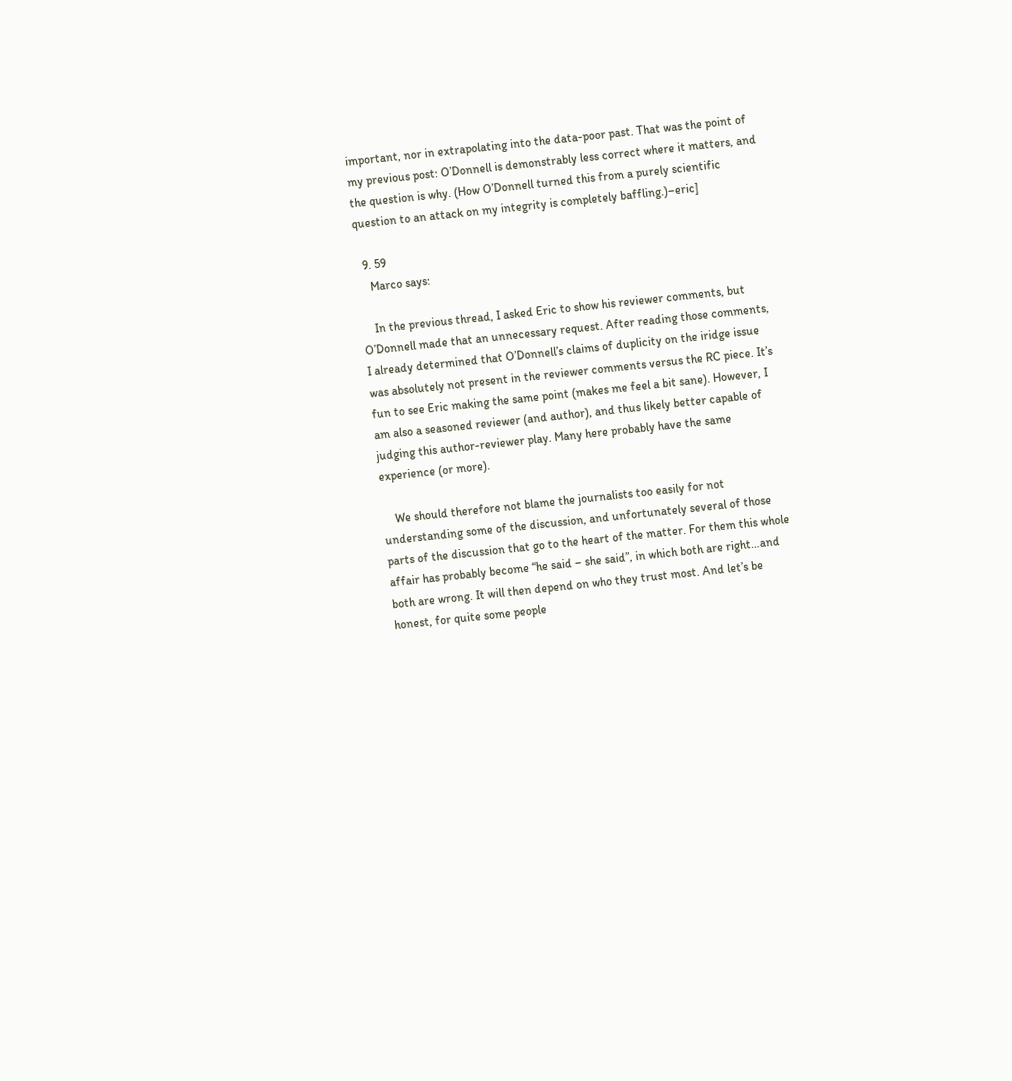important, nor in extrapolating into the data-poor past. That was the point of my previous post: O’Donnell is demonstrably less correct where it matters, and the question is why. (How O’Donnell turned this from a purely scientific question to an attack on my integrity is completely baffling.)–eric]

  9. 59
    Marco says:

    In the previous thread, I asked Eric to show his reviewer comments, but O’Donnell made that an unnecessary request. After reading those comments, I already determined that O’Donnell’s claims of duplicity on the iridge issue was absolutely not present in the reviewer comments versus the RC piece. It’s fun to see Eric making the same point (makes me feel a bit sane). However, I am also a seasoned reviewer (and author), and thus likely better capable of judging this author-reviewer play. Many here probably have the same experience (or more).

    We should therefore not blame the journalists too easily for not understanding some of the discussion, and unfortunately several of those parts of the discussion that go to the heart of the matter. For them this whole affair has probably become “he said – she said”, in which both are right…and both are wrong. It will then depend on who they trust most. And let’s be honest, for quite some people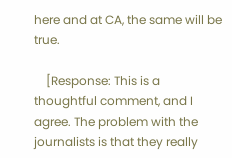here and at CA, the same will be true.

    [Response: This is a thoughtful comment, and I agree. The problem with the journalists is that they really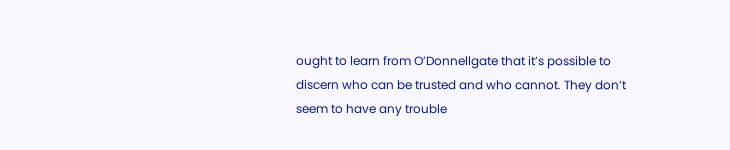ought to learn from O’Donnellgate that it’s possible to discern who can be trusted and who cannot. They don’t seem to have any trouble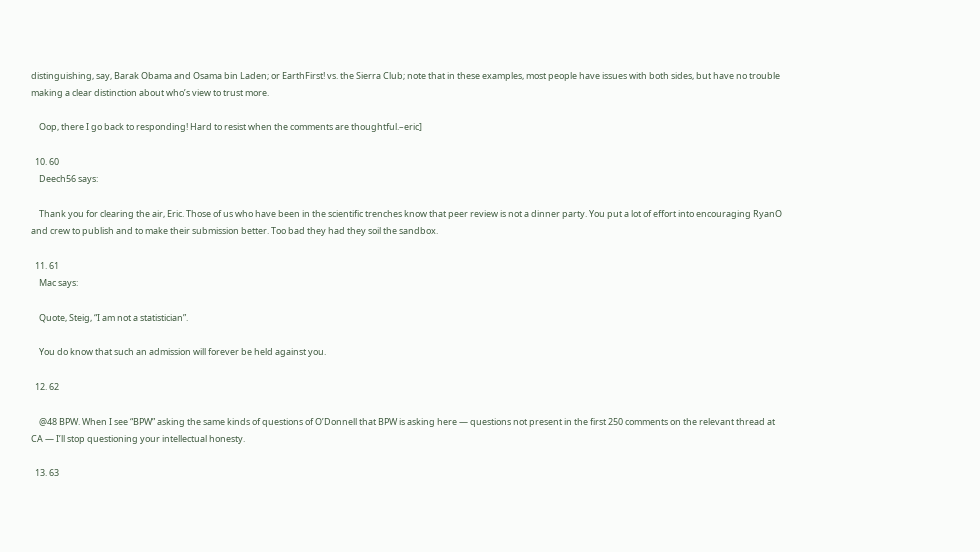distinguishing, say, Barak Obama and Osama bin Laden; or EarthFirst! vs. the Sierra Club; note that in these examples, most people have issues with both sides, but have no trouble making a clear distinction about who’s view to trust more.

    Oop, there I go back to responding! Hard to resist when the comments are thoughtful.–eric]

  10. 60
    Deech56 says:

    Thank you for clearing the air, Eric. Those of us who have been in the scientific trenches know that peer review is not a dinner party. You put a lot of effort into encouraging RyanO and crew to publish and to make their submission better. Too bad they had they soil the sandbox.

  11. 61
    Mac says:

    Quote, Steig, “I am not a statistician”.

    You do know that such an admission will forever be held against you.

  12. 62

    @48 BPW. When I see “BPW” asking the same kinds of questions of O’Donnell that BPW is asking here — questions not present in the first 250 comments on the relevant thread at CA — I’ll stop questioning your intellectual honesty.

  13. 63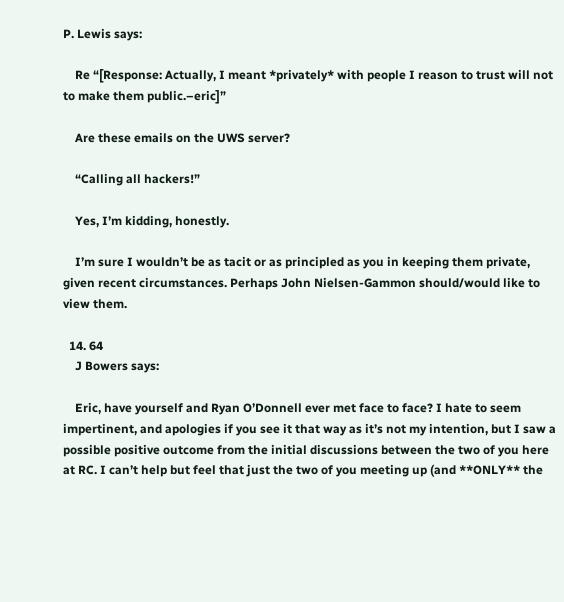P. Lewis says:

    Re “[Response: Actually, I meant *privately* with people I reason to trust will not to make them public.–eric]”

    Are these emails on the UWS server?

    “Calling all hackers!”

    Yes, I’m kidding, honestly.

    I’m sure I wouldn’t be as tacit or as principled as you in keeping them private, given recent circumstances. Perhaps John Nielsen-Gammon should/would like to view them.

  14. 64
    J Bowers says:

    Eric, have yourself and Ryan O’Donnell ever met face to face? I hate to seem impertinent, and apologies if you see it that way as it’s not my intention, but I saw a possible positive outcome from the initial discussions between the two of you here at RC. I can’t help but feel that just the two of you meeting up (and **ONLY** the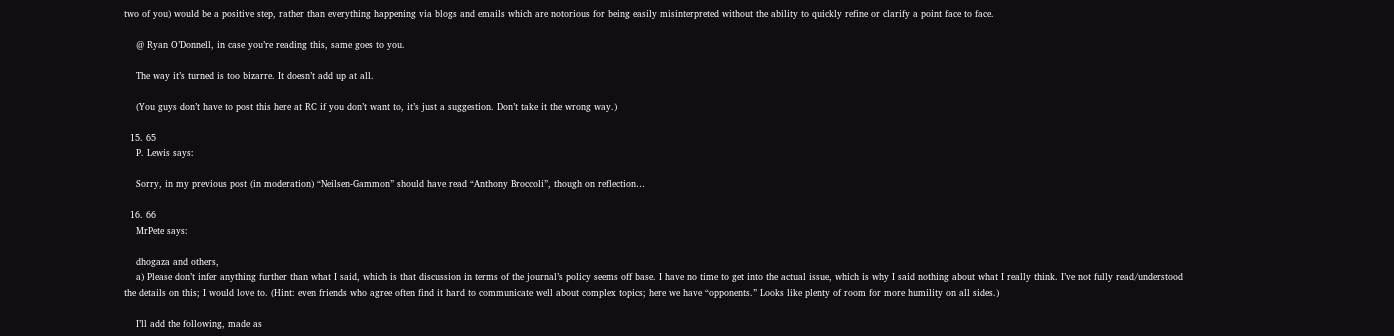two of you) would be a positive step, rather than everything happening via blogs and emails which are notorious for being easily misinterpreted without the ability to quickly refine or clarify a point face to face.

    @ Ryan O’Donnell, in case you’re reading this, same goes to you.

    The way it’s turned is too bizarre. It doesn’t add up at all.

    (You guys don’t have to post this here at RC if you don’t want to, it’s just a suggestion. Don’t take it the wrong way.)

  15. 65
    P. Lewis says:

    Sorry, in my previous post (in moderation) “Neilsen-Gammon” should have read “Anthony Broccoli”, though on reflection…

  16. 66
    MrPete says:

    dhogaza and others,
    a) Please don’t infer anything further than what I said, which is that discussion in terms of the journal’s policy seems off base. I have no time to get into the actual issue, which is why I said nothing about what I really think. I’ve not fully read/understood the details on this; I would love to. (Hint: even friends who agree often find it hard to communicate well about complex topics; here we have “opponents.” Looks like plenty of room for more humility on all sides.)

    I’ll add the following, made as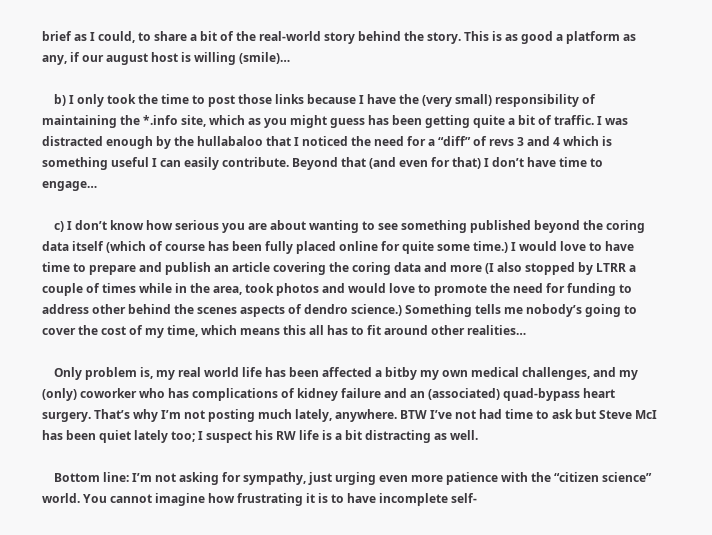brief as I could, to share a bit of the real-world story behind the story. This is as good a platform as any, if our august host is willing (smile)…

    b) I only took the time to post those links because I have the (very small) responsibility of maintaining the *.info site, which as you might guess has been getting quite a bit of traffic. I was distracted enough by the hullabaloo that I noticed the need for a “diff” of revs 3 and 4 which is something useful I can easily contribute. Beyond that (and even for that) I don’t have time to engage…

    c) I don’t know how serious you are about wanting to see something published beyond the coring data itself (which of course has been fully placed online for quite some time.) I would love to have time to prepare and publish an article covering the coring data and more (I also stopped by LTRR a couple of times while in the area, took photos and would love to promote the need for funding to address other behind the scenes aspects of dendro science.) Something tells me nobody’s going to cover the cost of my time, which means this all has to fit around other realities…

    Only problem is, my real world life has been affected a bitby my own medical challenges, and my (only) coworker who has complications of kidney failure and an (associated) quad-bypass heart surgery. That’s why I’m not posting much lately, anywhere. BTW I’ve not had time to ask but Steve McI has been quiet lately too; I suspect his RW life is a bit distracting as well.

    Bottom line: I’m not asking for sympathy, just urging even more patience with the “citizen science” world. You cannot imagine how frustrating it is to have incomplete self-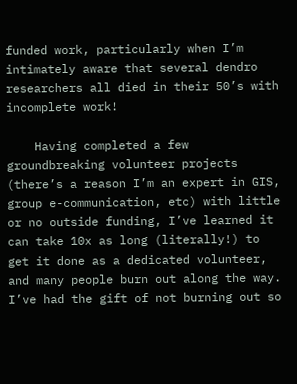funded work, particularly when I’m intimately aware that several dendro researchers all died in their 50’s with incomplete work!

    Having completed a few groundbreaking volunteer projects (there’s a reason I’m an expert in GIS, group e-communication, etc) with little or no outside funding, I’ve learned it can take 10x as long (literally!) to get it done as a dedicated volunteer, and many people burn out along the way. I’ve had the gift of not burning out so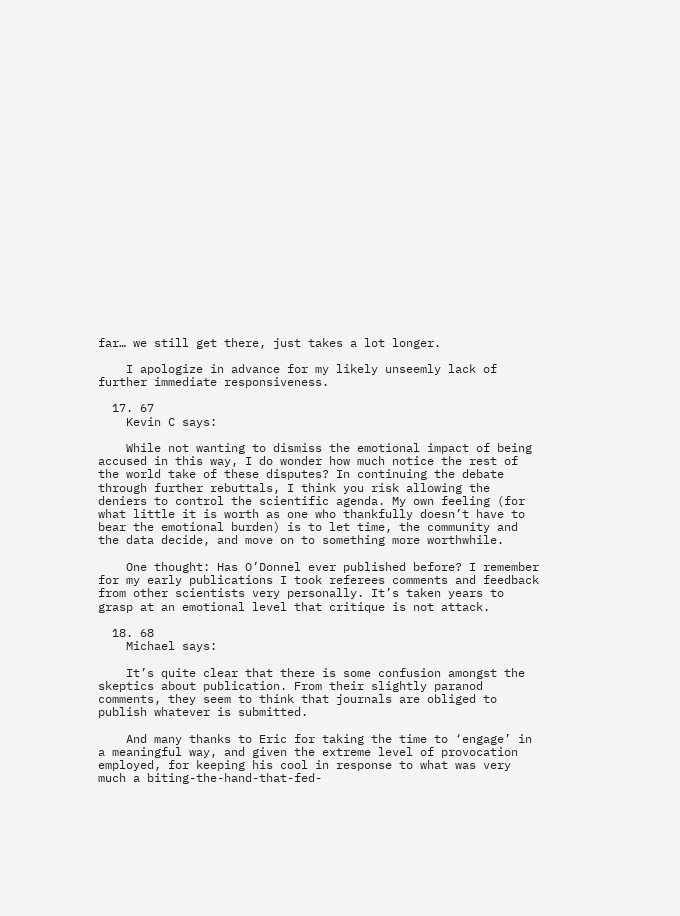far… we still get there, just takes a lot longer.

    I apologize in advance for my likely unseemly lack of further immediate responsiveness.

  17. 67
    Kevin C says:

    While not wanting to dismiss the emotional impact of being accused in this way, I do wonder how much notice the rest of the world take of these disputes? In continuing the debate through further rebuttals, I think you risk allowing the deniers to control the scientific agenda. My own feeling (for what little it is worth as one who thankfully doesn’t have to bear the emotional burden) is to let time, the community and the data decide, and move on to something more worthwhile.

    One thought: Has O’Donnel ever published before? I remember for my early publications I took referees comments and feedback from other scientists very personally. It’s taken years to grasp at an emotional level that critique is not attack.

  18. 68
    Michael says:

    It’s quite clear that there is some confusion amongst the skeptics about publication. From their slightly paranod comments, they seem to think that journals are obliged to publish whatever is submitted.

    And many thanks to Eric for taking the time to ‘engage’ in a meaningful way, and given the extreme level of provocation employed, for keeping his cool in response to what was very much a biting-the-hand-that-fed-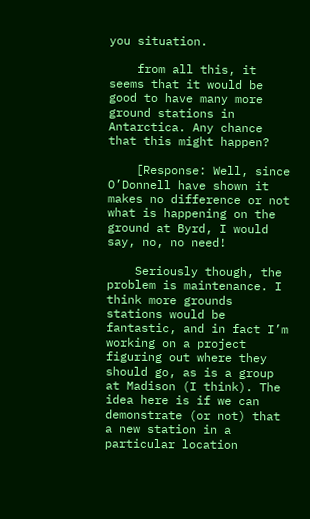you situation.

    from all this, it seems that it would be good to have many more ground stations in Antarctica. Any chance that this might happen?

    [Response: Well, since O’Donnell have shown it makes no difference or not what is happening on the ground at Byrd, I would say, no, no need!

    Seriously though, the problem is maintenance. I think more grounds stations would be fantastic, and in fact I’m working on a project figuring out where they should go, as is a group at Madison (I think). The idea here is if we can demonstrate (or not) that a new station in a particular location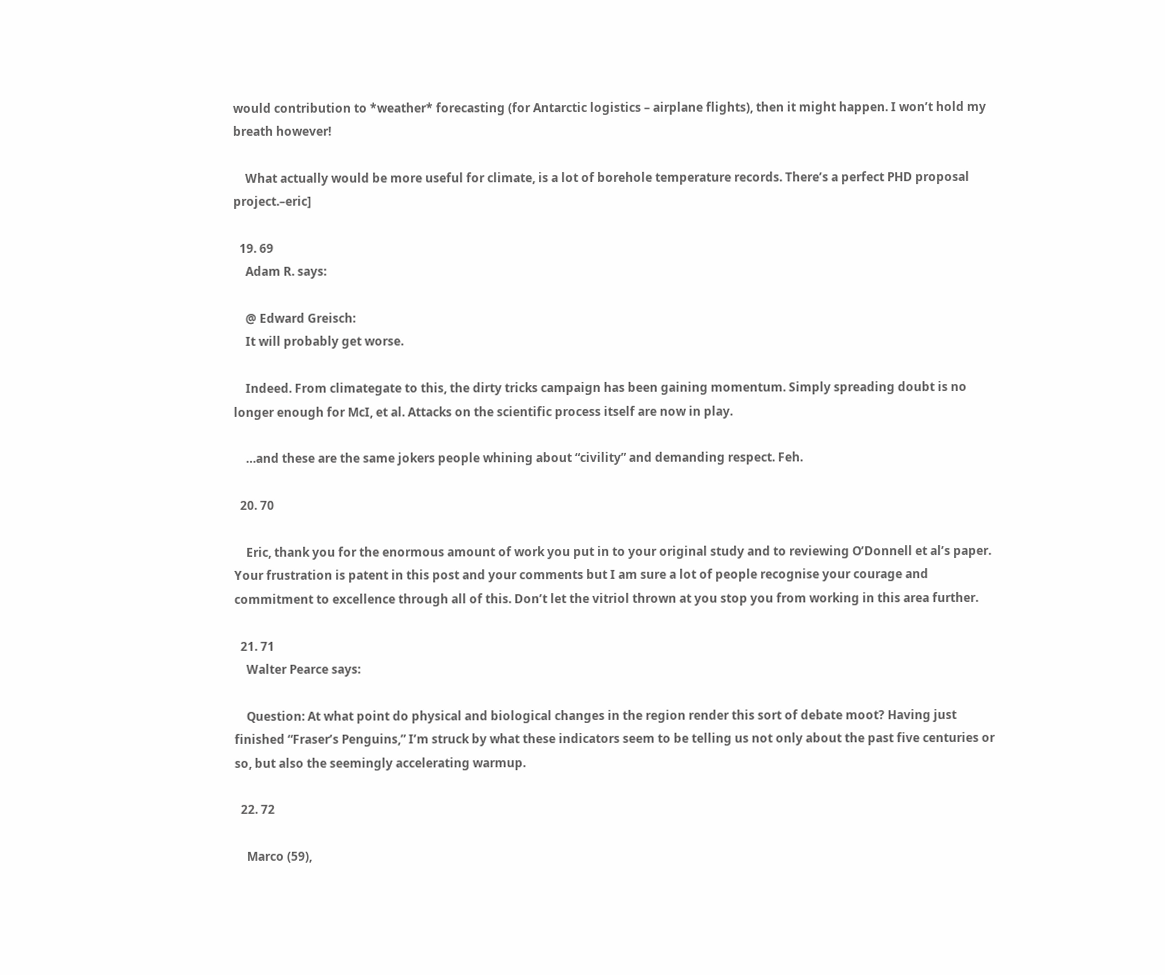would contribution to *weather* forecasting (for Antarctic logistics – airplane flights), then it might happen. I won’t hold my breath however!

    What actually would be more useful for climate, is a lot of borehole temperature records. There’s a perfect PHD proposal project.–eric]

  19. 69
    Adam R. says:

    @ Edward Greisch:
    It will probably get worse.

    Indeed. From climategate to this, the dirty tricks campaign has been gaining momentum. Simply spreading doubt is no longer enough for McI, et al. Attacks on the scientific process itself are now in play.

    …and these are the same jokers people whining about “civility” and demanding respect. Feh.

  20. 70

    Eric, thank you for the enormous amount of work you put in to your original study and to reviewing O’Donnell et al’s paper. Your frustration is patent in this post and your comments but I am sure a lot of people recognise your courage and commitment to excellence through all of this. Don’t let the vitriol thrown at you stop you from working in this area further.

  21. 71
    Walter Pearce says:

    Question: At what point do physical and biological changes in the region render this sort of debate moot? Having just finished “Fraser’s Penguins,” I’m struck by what these indicators seem to be telling us not only about the past five centuries or so, but also the seemingly accelerating warmup.

  22. 72

    Marco (59),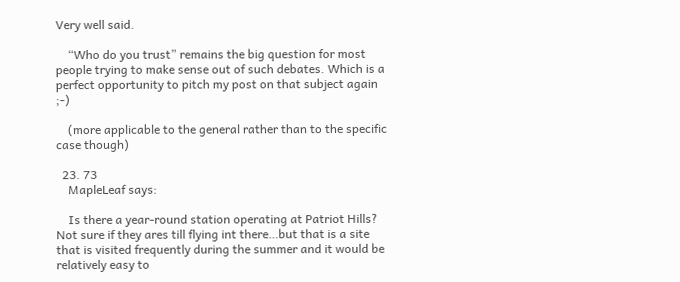Very well said.

    “Who do you trust” remains the big question for most people trying to make sense out of such debates. Which is a perfect opportunity to pitch my post on that subject again ;-)

    (more applicable to the general rather than to the specific case though)

  23. 73
    MapleLeaf says:

    Is there a year-round station operating at Patriot Hills? Not sure if they ares till flying int there…but that is a site that is visited frequently during the summer and it would be relatively easy to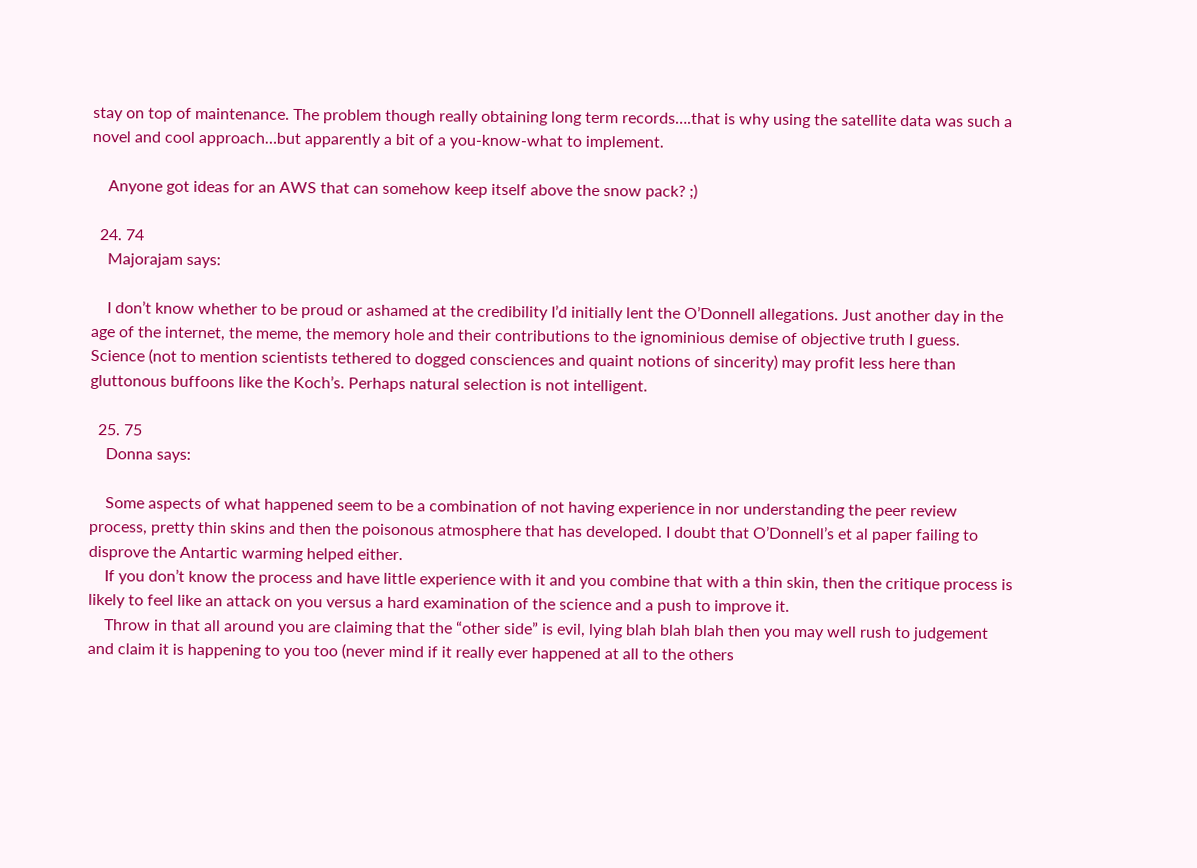stay on top of maintenance. The problem though really obtaining long term records….that is why using the satellite data was such a novel and cool approach…but apparently a bit of a you-know-what to implement.

    Anyone got ideas for an AWS that can somehow keep itself above the snow pack? ;)

  24. 74
    Majorajam says:

    I don’t know whether to be proud or ashamed at the credibility I’d initially lent the O’Donnell allegations. Just another day in the age of the internet, the meme, the memory hole and their contributions to the ignominious demise of objective truth I guess. Science (not to mention scientists tethered to dogged consciences and quaint notions of sincerity) may profit less here than gluttonous buffoons like the Koch’s. Perhaps natural selection is not intelligent.

  25. 75
    Donna says:

    Some aspects of what happened seem to be a combination of not having experience in nor understanding the peer review process, pretty thin skins and then the poisonous atmosphere that has developed. I doubt that O’Donnell’s et al paper failing to disprove the Antartic warming helped either.
    If you don’t know the process and have little experience with it and you combine that with a thin skin, then the critique process is likely to feel like an attack on you versus a hard examination of the science and a push to improve it.
    Throw in that all around you are claiming that the “other side” is evil, lying blah blah blah then you may well rush to judgement and claim it is happening to you too (never mind if it really ever happened at all to the others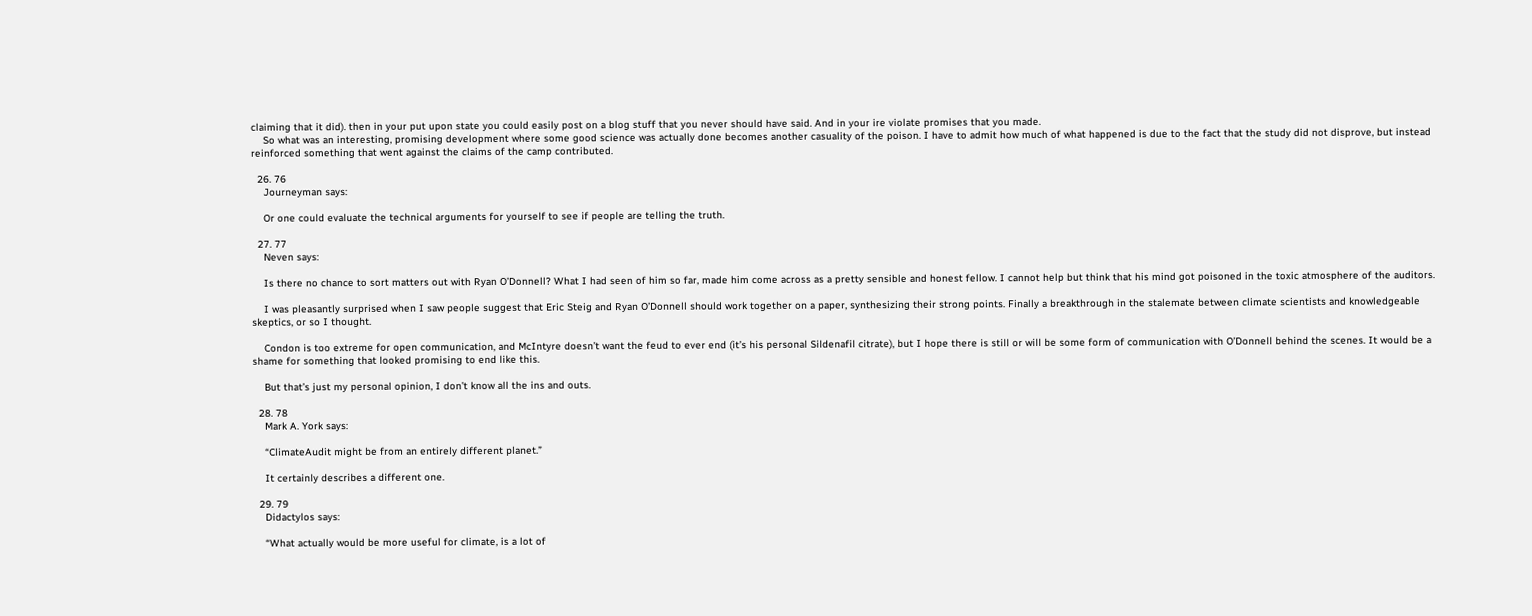claiming that it did). then in your put upon state you could easily post on a blog stuff that you never should have said. And in your ire violate promises that you made.
    So what was an interesting, promising development where some good science was actually done becomes another casuality of the poison. I have to admit how much of what happened is due to the fact that the study did not disprove, but instead reinforced something that went against the claims of the camp contributed.

  26. 76
    Journeyman says:

    Or one could evaluate the technical arguments for yourself to see if people are telling the truth.

  27. 77
    Neven says:

    Is there no chance to sort matters out with Ryan O’Donnell? What I had seen of him so far, made him come across as a pretty sensible and honest fellow. I cannot help but think that his mind got poisoned in the toxic atmosphere of the auditors.

    I was pleasantly surprised when I saw people suggest that Eric Steig and Ryan O’Donnell should work together on a paper, synthesizing their strong points. Finally a breakthrough in the stalemate between climate scientists and knowledgeable skeptics, or so I thought.

    Condon is too extreme for open communication, and McIntyre doesn’t want the feud to ever end (it’s his personal Sildenafil citrate), but I hope there is still or will be some form of communication with O’Donnell behind the scenes. It would be a shame for something that looked promising to end like this.

    But that’s just my personal opinion, I don’t know all the ins and outs.

  28. 78
    Mark A. York says:

    “ClimateAudit might be from an entirely different planet.”

    It certainly describes a different one.

  29. 79
    Didactylos says:

    “What actually would be more useful for climate, is a lot of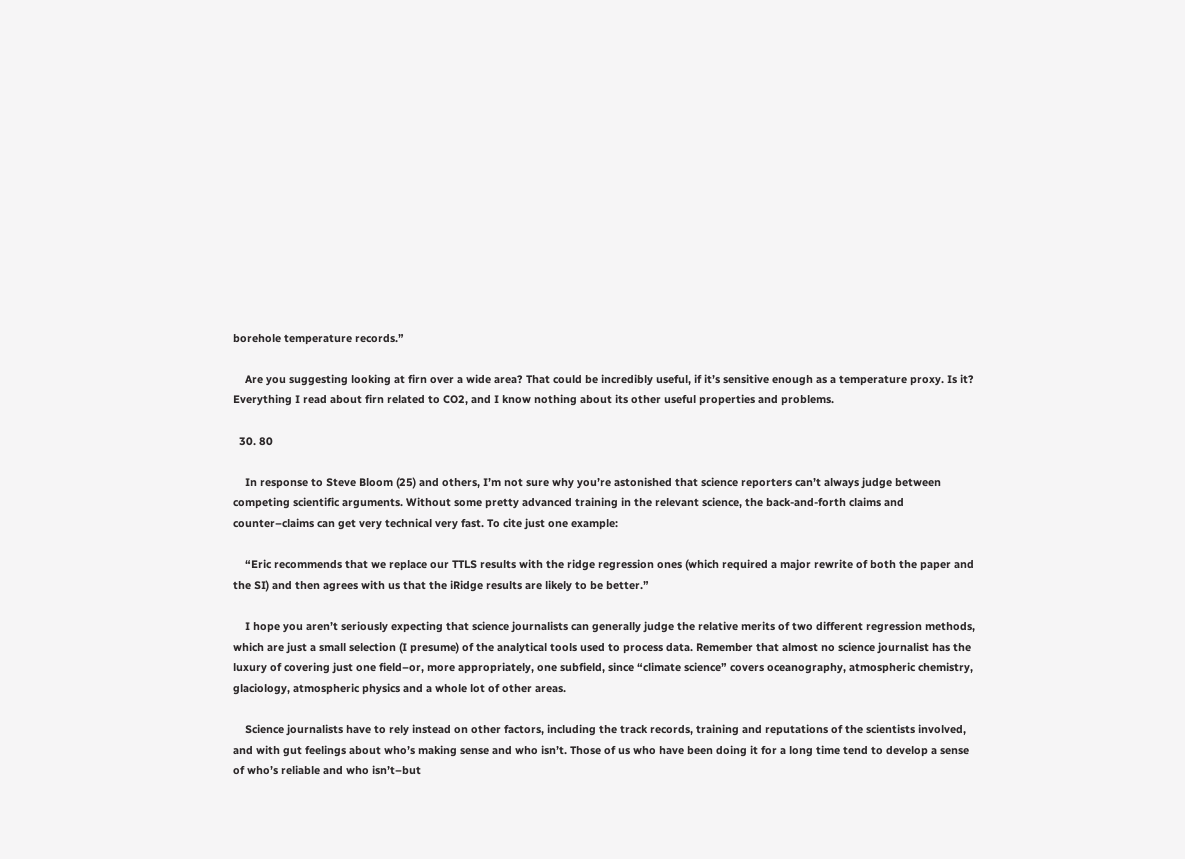borehole temperature records.”

    Are you suggesting looking at firn over a wide area? That could be incredibly useful, if it’s sensitive enough as a temperature proxy. Is it? Everything I read about firn related to CO2, and I know nothing about its other useful properties and problems.

  30. 80

    In response to Steve Bloom (25) and others, I’m not sure why you’re astonished that science reporters can’t always judge between competing scientific arguments. Without some pretty advanced training in the relevant science, the back-and-forth claims and counter–claims can get very technical very fast. To cite just one example:

    “Eric recommends that we replace our TTLS results with the ridge regression ones (which required a major rewrite of both the paper and the SI) and then agrees with us that the iRidge results are likely to be better.”

    I hope you aren’t seriously expecting that science journalists can generally judge the relative merits of two different regression methods, which are just a small selection (I presume) of the analytical tools used to process data. Remember that almost no science journalist has the luxury of covering just one field–or, more appropriately, one subfield, since “climate science” covers oceanography, atmospheric chemistry, glaciology, atmospheric physics and a whole lot of other areas.

    Science journalists have to rely instead on other factors, including the track records, training and reputations of the scientists involved, and with gut feelings about who’s making sense and who isn’t. Those of us who have been doing it for a long time tend to develop a sense of who’s reliable and who isn’t–but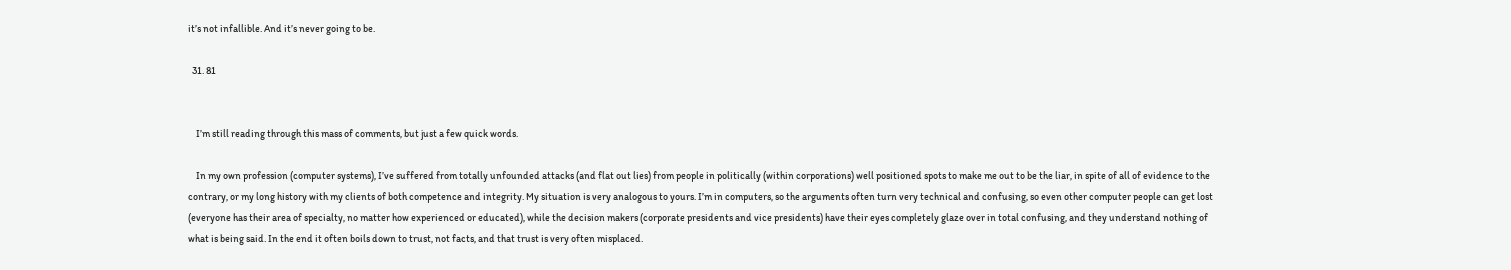it’s not infallible. And it’s never going to be.

  31. 81


    I’m still reading through this mass of comments, but just a few quick words.

    In my own profession (computer systems), I’ve suffered from totally unfounded attacks (and flat out lies) from people in politically (within corporations) well positioned spots to make me out to be the liar, in spite of all of evidence to the contrary, or my long history with my clients of both competence and integrity. My situation is very analogous to yours. I’m in computers, so the arguments often turn very technical and confusing, so even other computer people can get lost (everyone has their area of specialty, no matter how experienced or educated), while the decision makers (corporate presidents and vice presidents) have their eyes completely glaze over in total confusing, and they understand nothing of what is being said. In the end it often boils down to trust, not facts, and that trust is very often misplaced.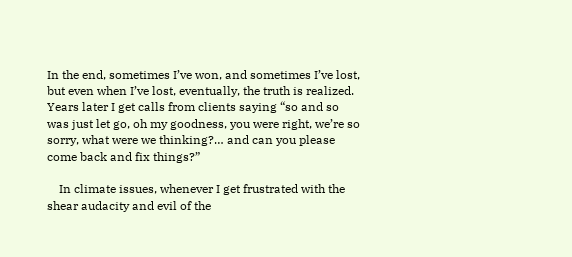In the end, sometimes I’ve won, and sometimes I’ve lost, but even when I’ve lost, eventually, the truth is realized. Years later I get calls from clients saying “so and so was just let go, oh my goodness, you were right, we’re so sorry, what were we thinking?… and can you please come back and fix things?”

    In climate issues, whenever I get frustrated with the shear audacity and evil of the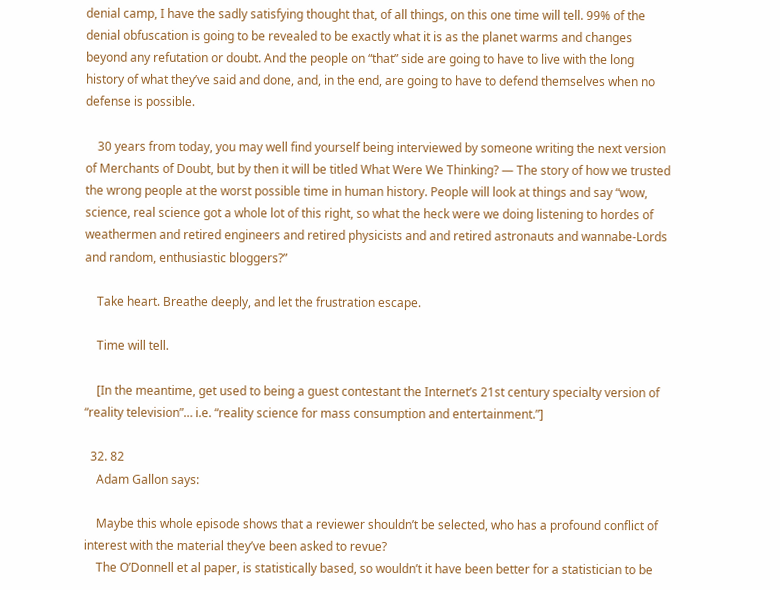denial camp, I have the sadly satisfying thought that, of all things, on this one time will tell. 99% of the denial obfuscation is going to be revealed to be exactly what it is as the planet warms and changes beyond any refutation or doubt. And the people on “that” side are going to have to live with the long history of what they’ve said and done, and, in the end, are going to have to defend themselves when no defense is possible.

    30 years from today, you may well find yourself being interviewed by someone writing the next version of Merchants of Doubt, but by then it will be titled What Were We Thinking? — The story of how we trusted the wrong people at the worst possible time in human history. People will look at things and say “wow, science, real science got a whole lot of this right, so what the heck were we doing listening to hordes of weathermen and retired engineers and retired physicists and and retired astronauts and wannabe-Lords and random, enthusiastic bloggers?”

    Take heart. Breathe deeply, and let the frustration escape.

    Time will tell.

    [In the meantime, get used to being a guest contestant the Internet’s 21st century specialty version of “reality television”… i.e. “reality science for mass consumption and entertainment.”]

  32. 82
    Adam Gallon says:

    Maybe this whole episode shows that a reviewer shouldn’t be selected, who has a profound conflict of interest with the material they’ve been asked to revue?
    The O’Donnell et al paper, is statistically based, so wouldn’t it have been better for a statistician to be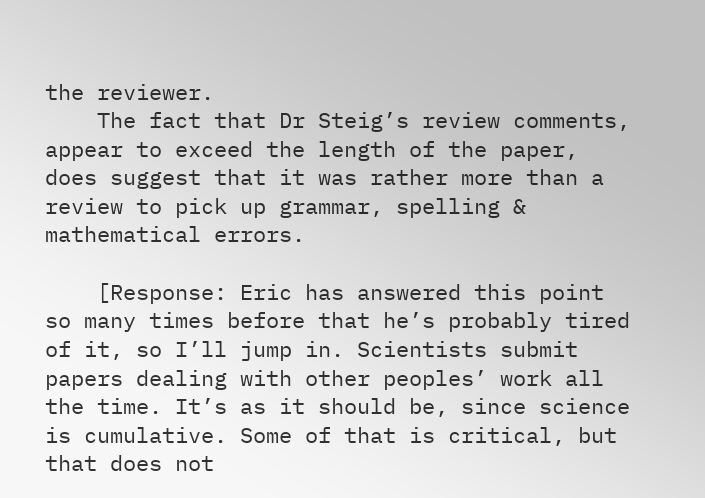the reviewer.
    The fact that Dr Steig’s review comments, appear to exceed the length of the paper, does suggest that it was rather more than a review to pick up grammar, spelling & mathematical errors.

    [Response: Eric has answered this point so many times before that he’s probably tired of it, so I’ll jump in. Scientists submit papers dealing with other peoples’ work all the time. It’s as it should be, since science is cumulative. Some of that is critical, but that does not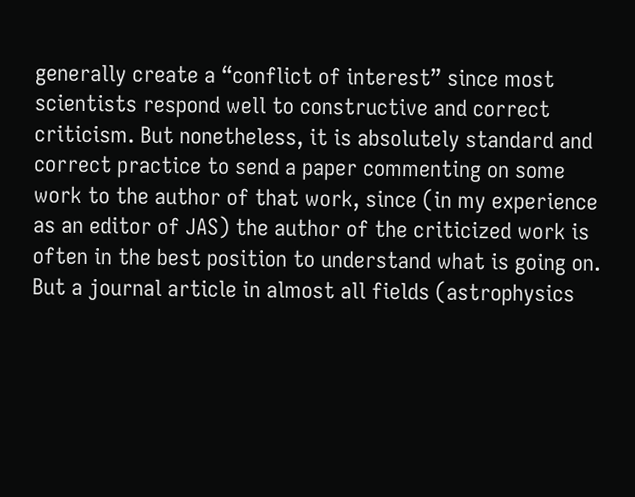generally create a “conflict of interest” since most scientists respond well to constructive and correct criticism. But nonetheless, it is absolutely standard and correct practice to send a paper commenting on some work to the author of that work, since (in my experience as an editor of JAS) the author of the criticized work is often in the best position to understand what is going on. But a journal article in almost all fields (astrophysics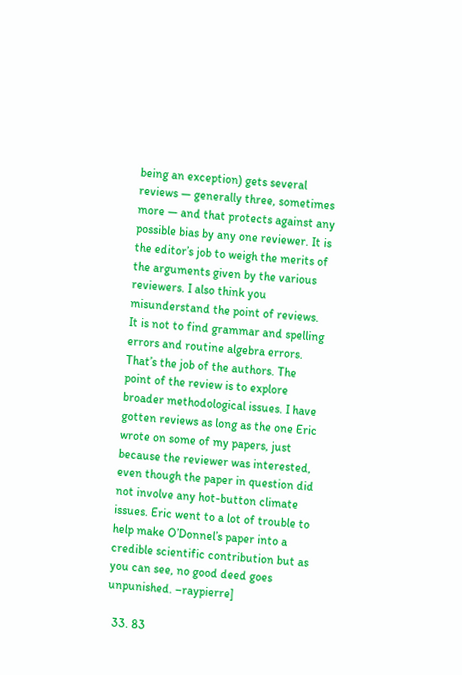being an exception) gets several reviews — generally three, sometimes more — and that protects against any possible bias by any one reviewer. It is the editor’s job to weigh the merits of the arguments given by the various reviewers. I also think you misunderstand the point of reviews. It is not to find grammar and spelling errors and routine algebra errors. That’s the job of the authors. The point of the review is to explore broader methodological issues. I have gotten reviews as long as the one Eric wrote on some of my papers, just because the reviewer was interested, even though the paper in question did not involve any hot-button climate issues. Eric went to a lot of trouble to help make O’Donnel’s paper into a credible scientific contribution but as you can see, no good deed goes unpunished. –raypierre]

  33. 83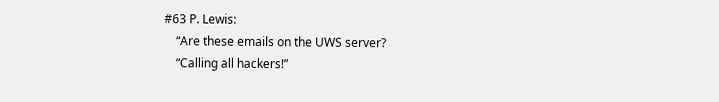#63 P. Lewis:
    “Are these emails on the UWS server?
    “Calling all hackers!”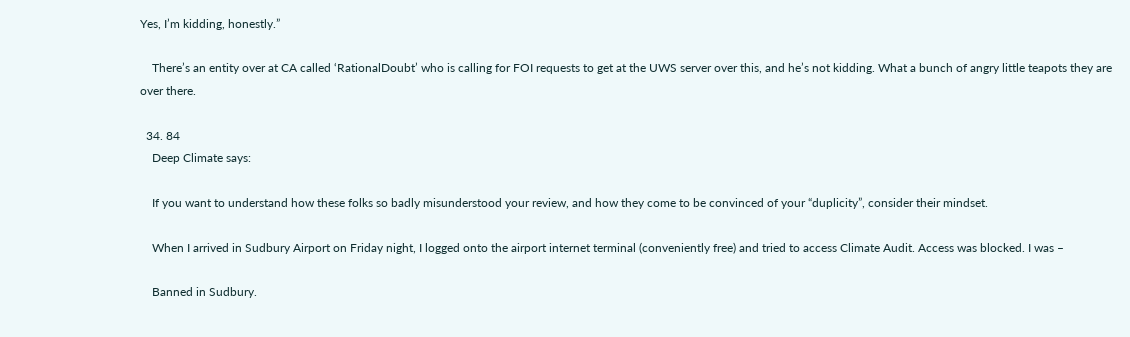Yes, I’m kidding, honestly.”

    There’s an entity over at CA called ‘RationalDoubt’ who is calling for FOI requests to get at the UWS server over this, and he’s not kidding. What a bunch of angry little teapots they are over there.

  34. 84
    Deep Climate says:

    If you want to understand how these folks so badly misunderstood your review, and how they come to be convinced of your “duplicity”, consider their mindset.

    When I arrived in Sudbury Airport on Friday night, I logged onto the airport internet terminal (conveniently free) and tried to access Climate Audit. Access was blocked. I was –

    Banned in Sudbury.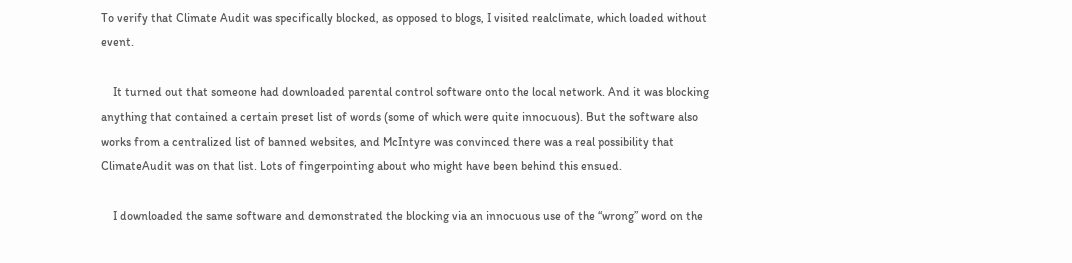To verify that Climate Audit was specifically blocked, as opposed to blogs, I visited realclimate, which loaded without event.

    It turned out that someone had downloaded parental control software onto the local network. And it was blocking anything that contained a certain preset list of words (some of which were quite innocuous). But the software also works from a centralized list of banned websites, and McIntyre was convinced there was a real possibility that ClimateAudit was on that list. Lots of fingerpointing about who might have been behind this ensued.

    I downloaded the same software and demonstrated the blocking via an innocuous use of the “wrong” word on the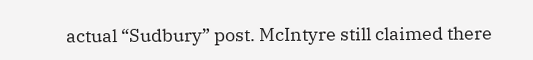actual “Sudbury” post. McIntyre still claimed there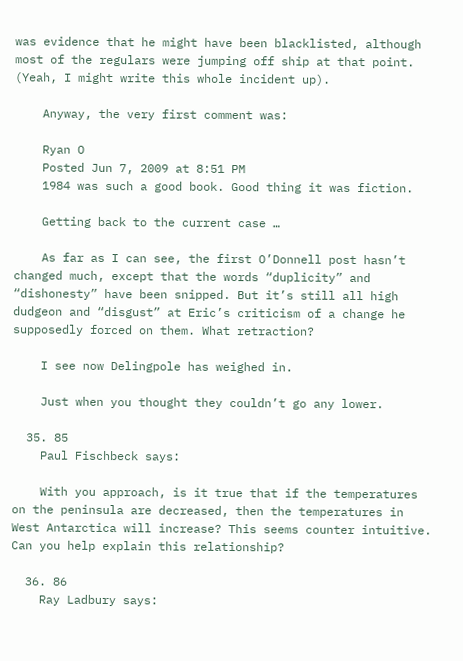was evidence that he might have been blacklisted, although most of the regulars were jumping off ship at that point. (Yeah, I might write this whole incident up).

    Anyway, the very first comment was:

    Ryan O
    Posted Jun 7, 2009 at 8:51 PM
    1984 was such a good book. Good thing it was fiction.

    Getting back to the current case …

    As far as I can see, the first O’Donnell post hasn’t changed much, except that the words “duplicity” and “dishonesty” have been snipped. But it’s still all high dudgeon and “disgust” at Eric’s criticism of a change he supposedly forced on them. What retraction?

    I see now Delingpole has weighed in.

    Just when you thought they couldn’t go any lower.

  35. 85
    Paul Fischbeck says:

    With you approach, is it true that if the temperatures on the peninsula are decreased, then the temperatures in West Antarctica will increase? This seems counter intuitive. Can you help explain this relationship?

  36. 86
    Ray Ladbury says: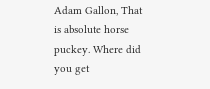Adam Gallon, That is absolute horse puckey. Where did you get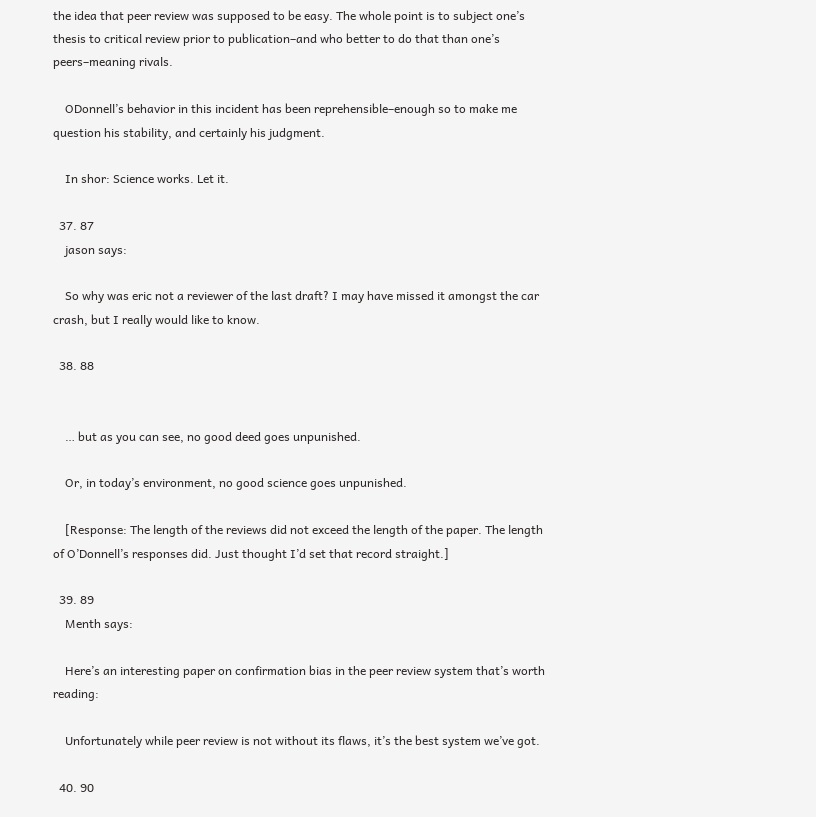the idea that peer review was supposed to be easy. The whole point is to subject one’s thesis to critical review prior to publication–and who better to do that than one’s peers–meaning rivals.

    ODonnell’s behavior in this incident has been reprehensible–enough so to make me question his stability, and certainly his judgment.

    In shor: Science works. Let it.

  37. 87
    jason says:

    So why was eric not a reviewer of the last draft? I may have missed it amongst the car crash, but I really would like to know.

  38. 88


    … but as you can see, no good deed goes unpunished.

    Or, in today’s environment, no good science goes unpunished.

    [Response: The length of the reviews did not exceed the length of the paper. The length of O’Donnell’s responses did. Just thought I’d set that record straight.]

  39. 89
    Menth says:

    Here’s an interesting paper on confirmation bias in the peer review system that’s worth reading:

    Unfortunately while peer review is not without its flaws, it’s the best system we’ve got.

  40. 90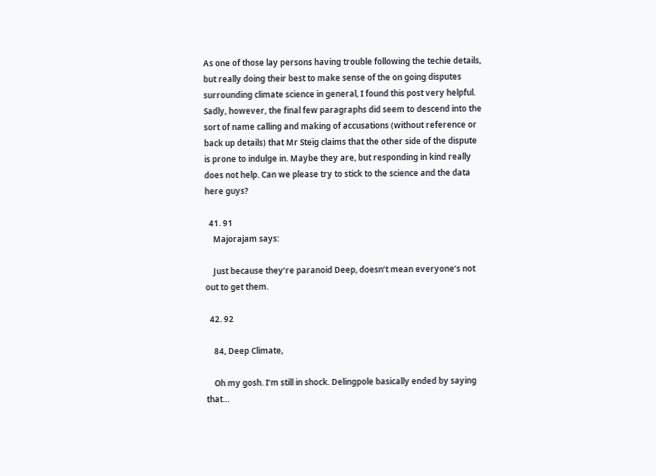As one of those lay persons having trouble following the techie details, but really doing their best to make sense of the on going disputes surrounding climate science in general, I found this post very helpful. Sadly, however, the final few paragraphs did seem to descend into the sort of name calling and making of accusations (without reference or back up details) that Mr Steig claims that the other side of the dispute is prone to indulge in. Maybe they are, but responding in kind really does not help. Can we please try to stick to the science and the data here guys?

  41. 91
    Majorajam says:

    Just because they’re paranoid Deep, doesn’t mean everyone’s not out to get them.

  42. 92

    84, Deep Climate,

    Oh my gosh. I’m still in shock. Delingpole basically ended by saying that…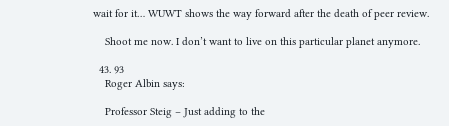wait for it… WUWT shows the way forward after the death of peer review.

    Shoot me now. I don’t want to live on this particular planet anymore.

  43. 93
    Roger Albin says:

    Professor Steig – Just adding to the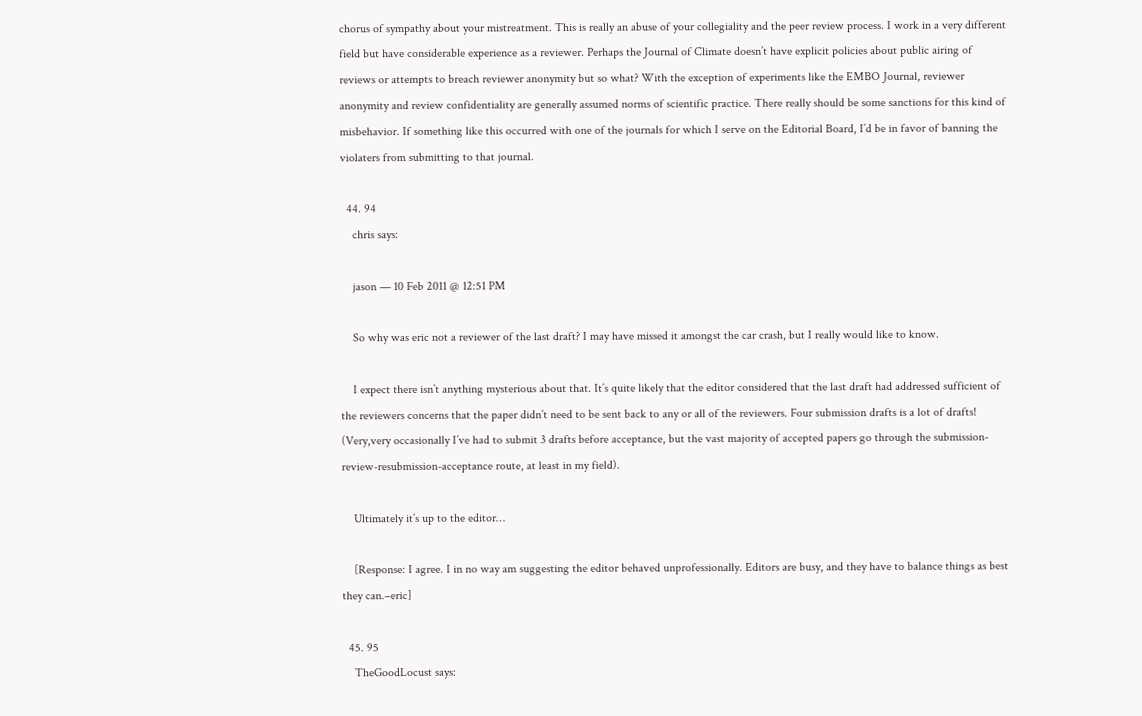chorus of sympathy about your mistreatment. This is really an abuse of your collegiality and the peer review process. I work in a very different field but have considerable experience as a reviewer. Perhaps the Journal of Climate doesn’t have explicit policies about public airing of reviews or attempts to breach reviewer anonymity but so what? With the exception of experiments like the EMBO Journal, reviewer anonymity and review confidentiality are generally assumed norms of scientific practice. There really should be some sanctions for this kind of misbehavior. If something like this occurred with one of the journals for which I serve on the Editorial Board, I’d be in favor of banning the violaters from submitting to that journal.

  44. 94
    chris says:

    jason — 10 Feb 2011 @ 12:51 PM

    So why was eric not a reviewer of the last draft? I may have missed it amongst the car crash, but I really would like to know.

    I expect there isn’t anything mysterious about that. It’s quite likely that the editor considered that the last draft had addressed sufficient of the reviewers concerns that the paper didn’t need to be sent back to any or all of the reviewers. Four submission drafts is a lot of drafts! (Very,very occasionally I’ve had to submit 3 drafts before acceptance, but the vast majority of accepted papers go through the submission-review-resubmission-acceptance route, at least in my field).

    Ultimately it’s up to the editor…

    [Response: I agree. I in no way am suggesting the editor behaved unprofessionally. Editors are busy, and they have to balance things as best they can.–eric]

  45. 95
    TheGoodLocust says: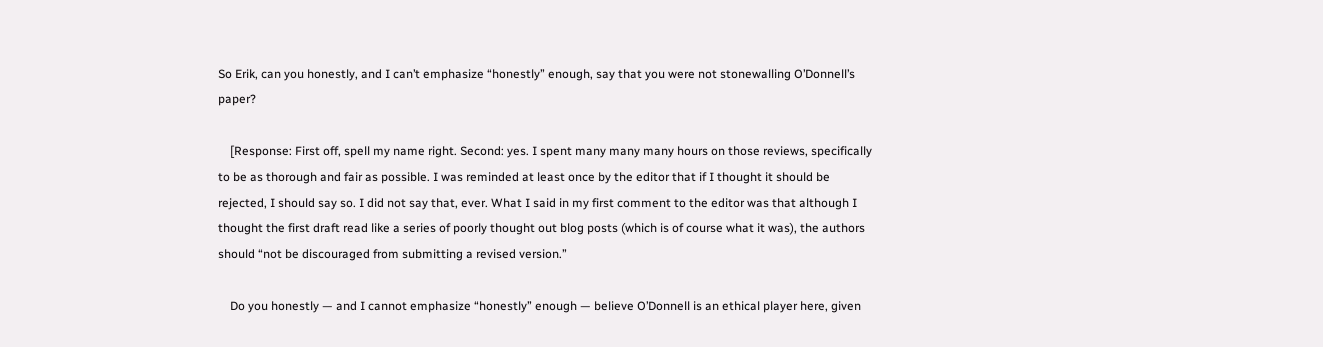So Erik, can you honestly, and I can’t emphasize “honestly” enough, say that you were not stonewalling O’Donnell’s paper?

    [Response: First off, spell my name right. Second: yes. I spent many many many hours on those reviews, specifically to be as thorough and fair as possible. I was reminded at least once by the editor that if I thought it should be rejected, I should say so. I did not say that, ever. What I said in my first comment to the editor was that although I thought the first draft read like a series of poorly thought out blog posts (which is of course what it was), the authors should “not be discouraged from submitting a revised version.”

    Do you honestly — and I cannot emphasize “honestly” enough — believe O’Donnell is an ethical player here, given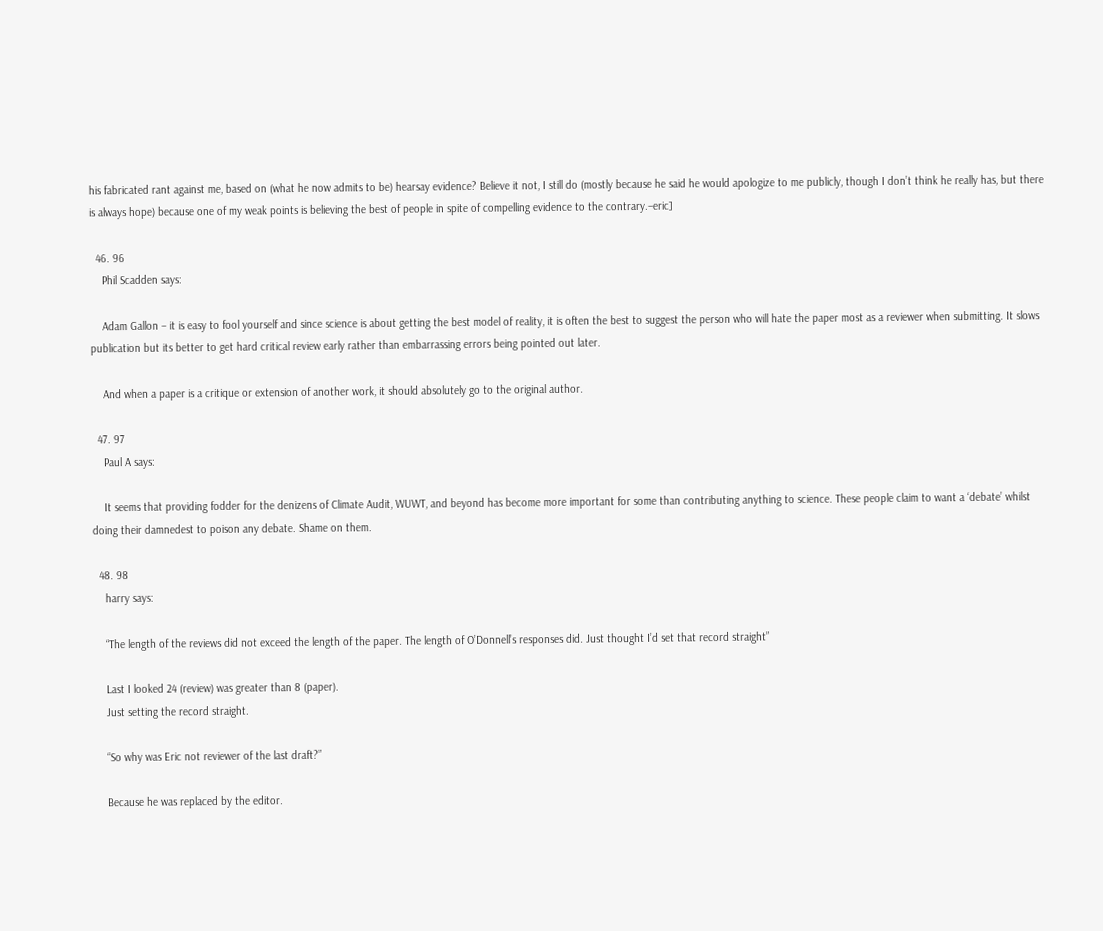his fabricated rant against me, based on (what he now admits to be) hearsay evidence? Believe it not, I still do (mostly because he said he would apologize to me publicly, though I don’t think he really has, but there is always hope) because one of my weak points is believing the best of people in spite of compelling evidence to the contrary.–eric]

  46. 96
    Phil Scadden says:

    Adam Gallon – it is easy to fool yourself and since science is about getting the best model of reality, it is often the best to suggest the person who will hate the paper most as a reviewer when submitting. It slows publication but its better to get hard critical review early rather than embarrassing errors being pointed out later.

    And when a paper is a critique or extension of another work, it should absolutely go to the original author.

  47. 97
    Paul A says:

    It seems that providing fodder for the denizens of Climate Audit, WUWT, and beyond has become more important for some than contributing anything to science. These people claim to want a ‘debate’ whilst doing their damnedest to poison any debate. Shame on them.

  48. 98
    harry says:

    “The length of the reviews did not exceed the length of the paper. The length of O’Donnell’s responses did. Just thought I’d set that record straight”

    Last I looked 24 (review) was greater than 8 (paper).
    Just setting the record straight.

    “So why was Eric not reviewer of the last draft?”

    Because he was replaced by the editor.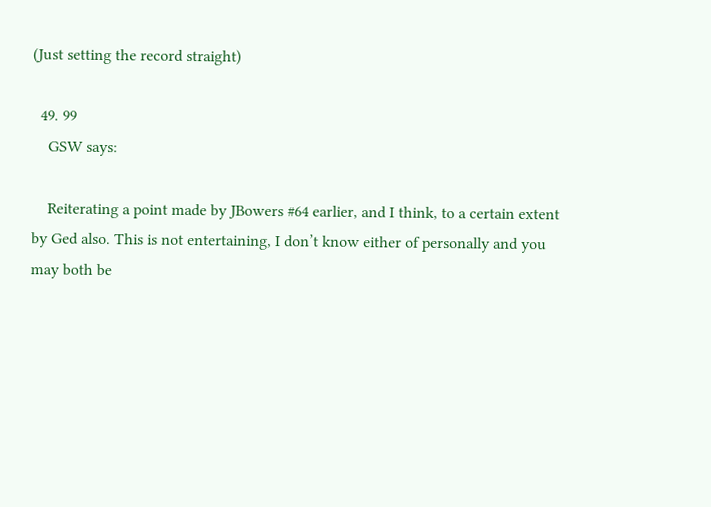(Just setting the record straight)

  49. 99
    GSW says:

    Reiterating a point made by JBowers #64 earlier, and I think, to a certain extent by Ged also. This is not entertaining, I don’t know either of personally and you may both be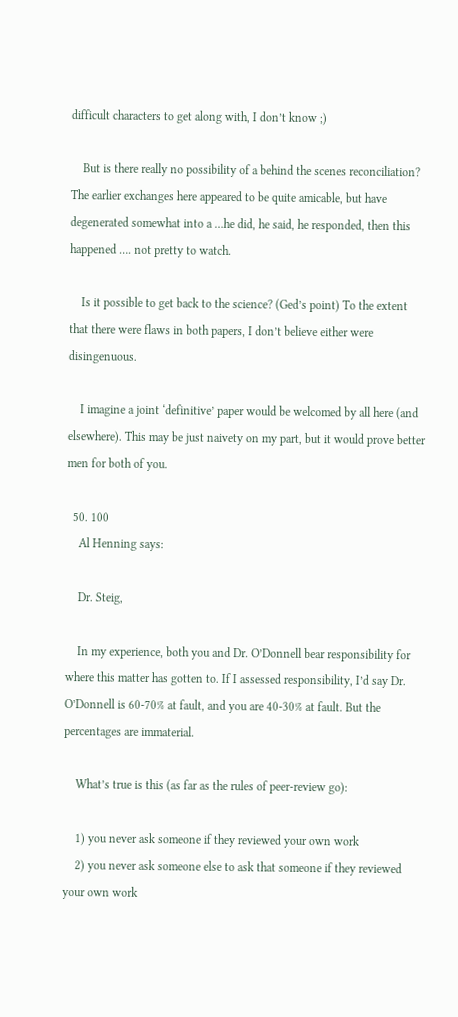difficult characters to get along with, I don’t know ;)

    But is there really no possibility of a behind the scenes reconciliation? The earlier exchanges here appeared to be quite amicable, but have degenerated somewhat into a …he did, he said, he responded, then this happened …. not pretty to watch.

    Is it possible to get back to the science? (Ged’s point) To the extent that there were flaws in both papers, I don’t believe either were disingenuous.

    I imagine a joint ‘definitive’ paper would be welcomed by all here (and elsewhere). This may be just naivety on my part, but it would prove better men for both of you.

  50. 100
    Al Henning says:

    Dr. Steig,

    In my experience, both you and Dr. O’Donnell bear responsibility for where this matter has gotten to. If I assessed responsibility, I’d say Dr. O’Donnell is 60-70% at fault, and you are 40-30% at fault. But the percentages are immaterial.

    What’s true is this (as far as the rules of peer-review go):

    1) you never ask someone if they reviewed your own work
    2) you never ask someone else to ask that someone if they reviewed your own work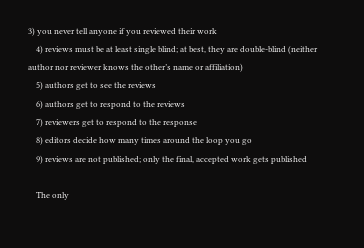3) you never tell anyone if you reviewed their work
    4) reviews must be at least single blind; at best, they are double-blind (neither author nor reviewer knows the other’s name or affiliation)
    5) authors get to see the reviews
    6) authors get to respond to the reviews
    7) reviewers get to respond to the response
    8) editors decide how many times around the loop you go
    9) reviews are not published; only the final, accepted work gets published

    The only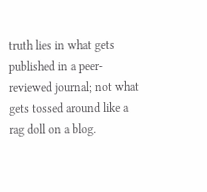truth lies in what gets published in a peer-reviewed journal; not what gets tossed around like a rag doll on a blog.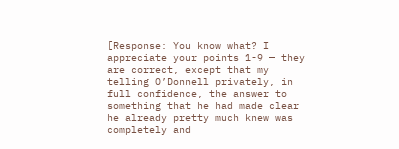[Response: You know what? I appreciate your points 1-9 — they are correct, except that my telling O’Donnell privately, in full confidence, the answer to something that he had made clear he already pretty much knew was completely and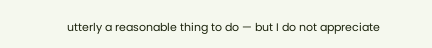utterly a reasonable thing to do — but I do not appreciate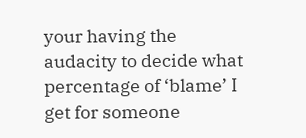your having the audacity to decide what percentage of ‘blame’ I get for someone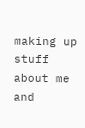making up stuff about me and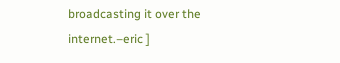broadcasting it over the internet.–eric ]